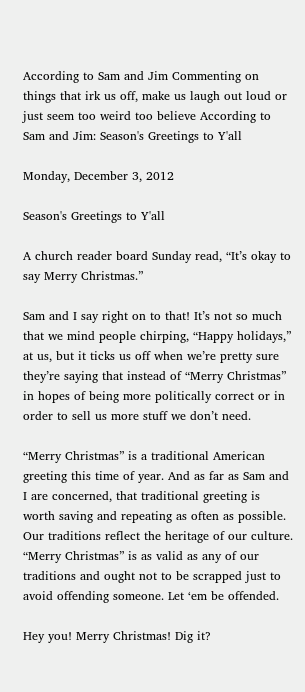According to Sam and Jim Commenting on things that irk us off, make us laugh out loud or just seem too weird too believe According to Sam and Jim: Season's Greetings to Y'all

Monday, December 3, 2012

Season's Greetings to Y'all

A church reader board Sunday read, “It’s okay to say Merry Christmas.”

Sam and I say right on to that! It’s not so much that we mind people chirping, “Happy holidays,” at us, but it ticks us off when we’re pretty sure they’re saying that instead of “Merry Christmas” in hopes of being more politically correct or in order to sell us more stuff we don’t need.

“Merry Christmas” is a traditional American greeting this time of year. And as far as Sam and I are concerned, that traditional greeting is worth saving and repeating as often as possible. Our traditions reflect the heritage of our culture. “Merry Christmas” is as valid as any of our traditions and ought not to be scrapped just to avoid offending someone. Let ‘em be offended.

Hey you! Merry Christmas! Dig it?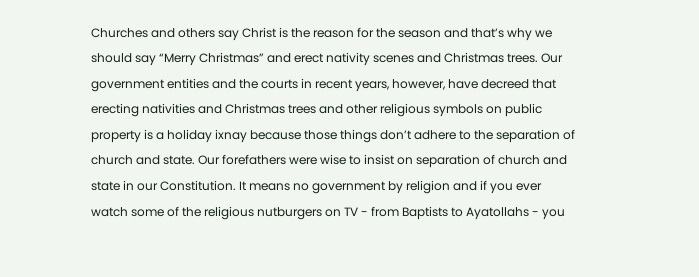Churches and others say Christ is the reason for the season and that’s why we should say “Merry Christmas” and erect nativity scenes and Christmas trees. Our government entities and the courts in recent years, however, have decreed that erecting nativities and Christmas trees and other religious symbols on public property is a holiday ixnay because those things don’t adhere to the separation of church and state. Our forefathers were wise to insist on separation of church and state in our Constitution. It means no government by religion and if you ever watch some of the religious nutburgers on TV - from Baptists to Ayatollahs - you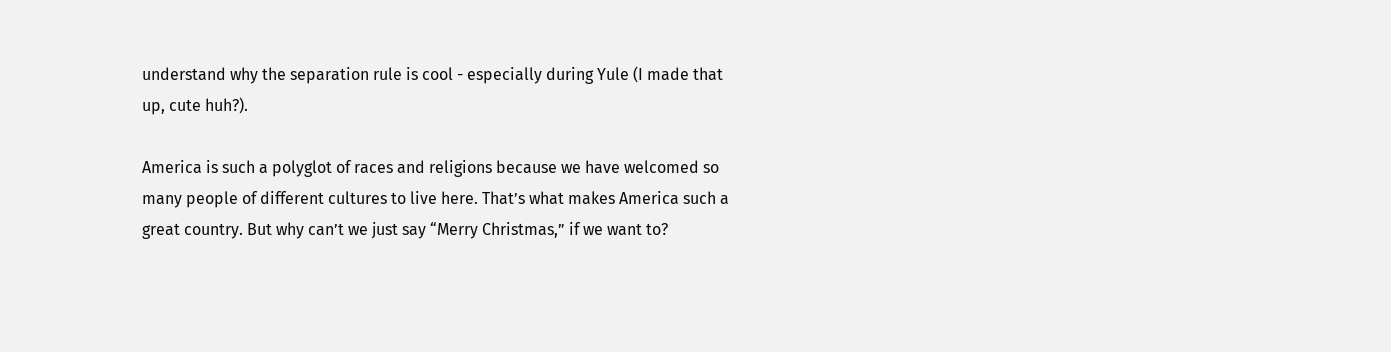understand why the separation rule is cool - especially during Yule (I made that up, cute huh?).

America is such a polyglot of races and religions because we have welcomed so many people of different cultures to live here. That’s what makes America such a great country. But why can’t we just say “Merry Christmas,” if we want to?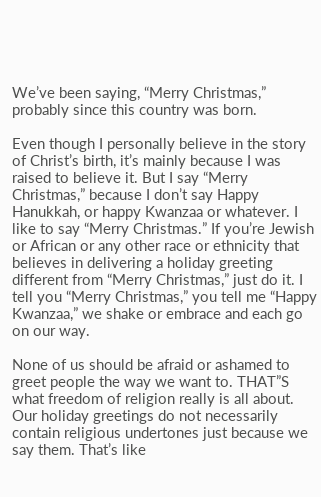We’ve been saying, “Merry Christmas,” probably since this country was born.

Even though I personally believe in the story of Christ’s birth, it’s mainly because I was raised to believe it. But I say “Merry Christmas,” because I don’t say Happy Hanukkah, or happy Kwanzaa or whatever. I like to say “Merry Christmas.” If you’re Jewish or African or any other race or ethnicity that believes in delivering a holiday greeting different from “Merry Christmas,” just do it. I tell you “Merry Christmas,” you tell me “Happy Kwanzaa,” we shake or embrace and each go on our way.

None of us should be afraid or ashamed to greet people the way we want to. THAT”S what freedom of religion really is all about. Our holiday greetings do not necessarily contain religious undertones just because we say them. That’s like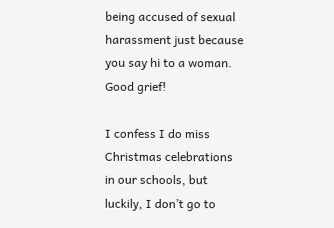being accused of sexual harassment just because you say hi to a woman. Good grief!

I confess I do miss Christmas celebrations in our schools, but luckily, I don’t go to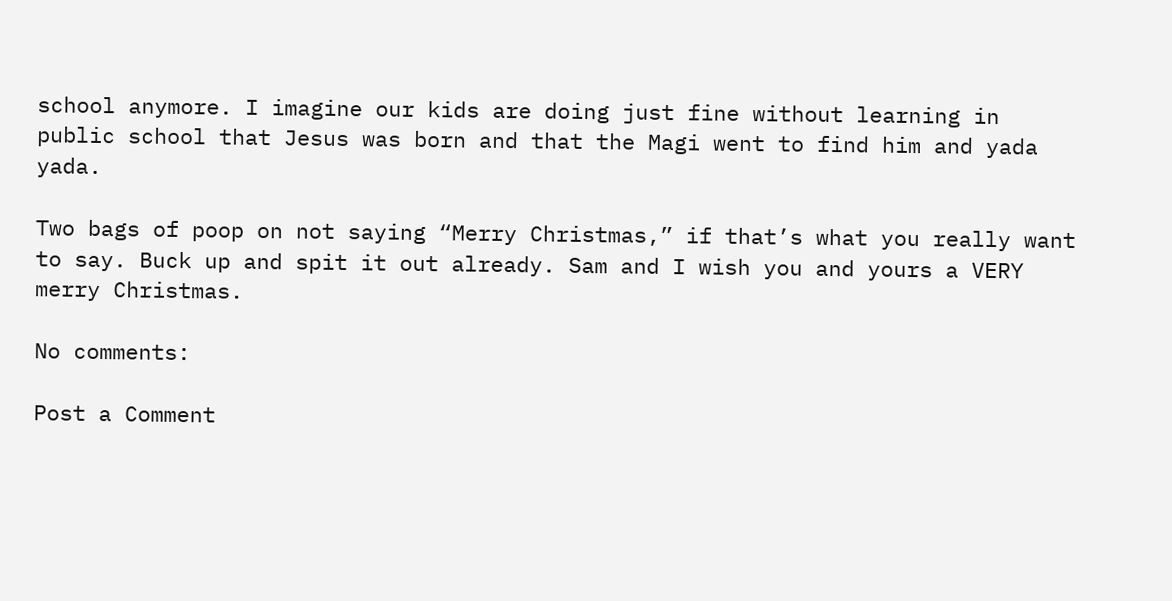school anymore. I imagine our kids are doing just fine without learning in public school that Jesus was born and that the Magi went to find him and yada yada.

Two bags of poop on not saying “Merry Christmas,” if that’s what you really want to say. Buck up and spit it out already. Sam and I wish you and yours a VERY merry Christmas.

No comments:

Post a Comment